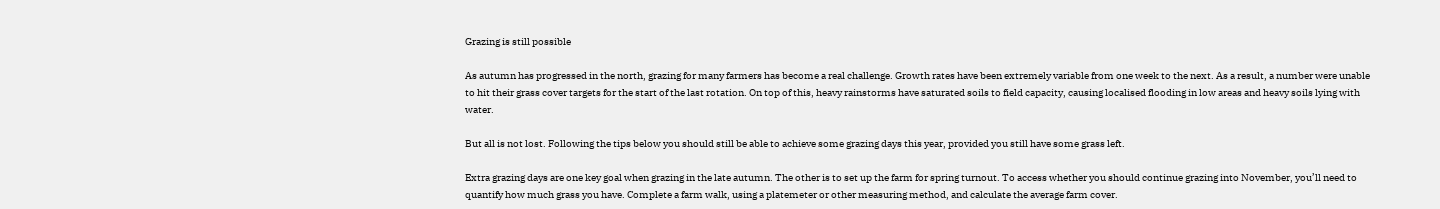Grazing is still possible

As autumn has progressed in the north, grazing for many farmers has become a real challenge. Growth rates have been extremely variable from one week to the next. As a result, a number were unable to hit their grass cover targets for the start of the last rotation. On top of this, heavy rainstorms have saturated soils to field capacity, causing localised flooding in low areas and heavy soils lying with water.

But all is not lost. Following the tips below you should still be able to achieve some grazing days this year, provided you still have some grass left.

Extra grazing days are one key goal when grazing in the late autumn. The other is to set up the farm for spring turnout. To access whether you should continue grazing into November, you’ll need to quantify how much grass you have. Complete a farm walk, using a platemeter or other measuring method, and calculate the average farm cover.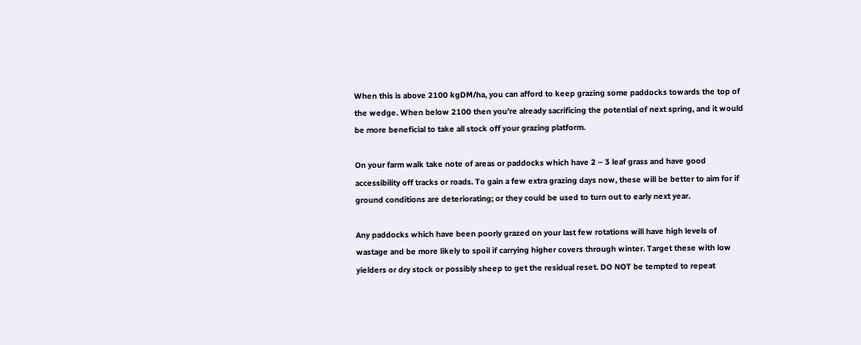When this is above 2100 kgDM/ha, you can afford to keep grazing some paddocks towards the top of the wedge. When below 2100 then you’re already sacrificing the potential of next spring, and it would be more beneficial to take all stock off your grazing platform.

On your farm walk take note of areas or paddocks which have 2 – 3 leaf grass and have good accessibility off tracks or roads. To gain a few extra grazing days now, these will be better to aim for if ground conditions are deteriorating; or they could be used to turn out to early next year.

Any paddocks which have been poorly grazed on your last few rotations will have high levels of wastage and be more likely to spoil if carrying higher covers through winter. Target these with low yielders or dry stock or possibly sheep to get the residual reset. DO NOT be tempted to repeat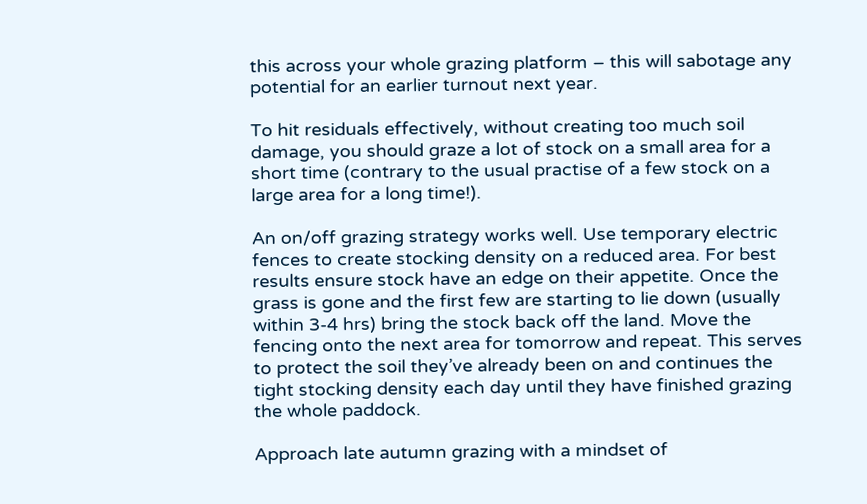this across your whole grazing platform – this will sabotage any potential for an earlier turnout next year.

To hit residuals effectively, without creating too much soil damage, you should graze a lot of stock on a small area for a short time (contrary to the usual practise of a few stock on a large area for a long time!).

An on/off grazing strategy works well. Use temporary electric fences to create stocking density on a reduced area. For best results ensure stock have an edge on their appetite. Once the grass is gone and the first few are starting to lie down (usually within 3-4 hrs) bring the stock back off the land. Move the fencing onto the next area for tomorrow and repeat. This serves to protect the soil they’ve already been on and continues the tight stocking density each day until they have finished grazing the whole paddock.

Approach late autumn grazing with a mindset of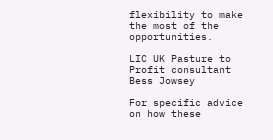flexibility to make the most of the opportunities.

LIC UK Pasture to Profit consultant Bess Jowsey

For specific advice on how these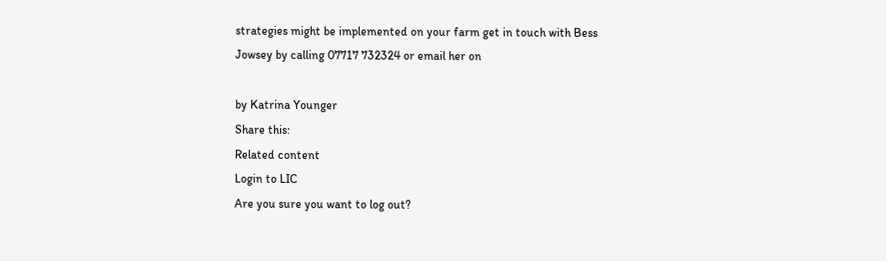strategies might be implemented on your farm get in touch with Bess Jowsey by calling 07717 732324 or email her on

by Katrina Younger
Share this:
Related content
Login to LIC
Are you sure you want to log out?